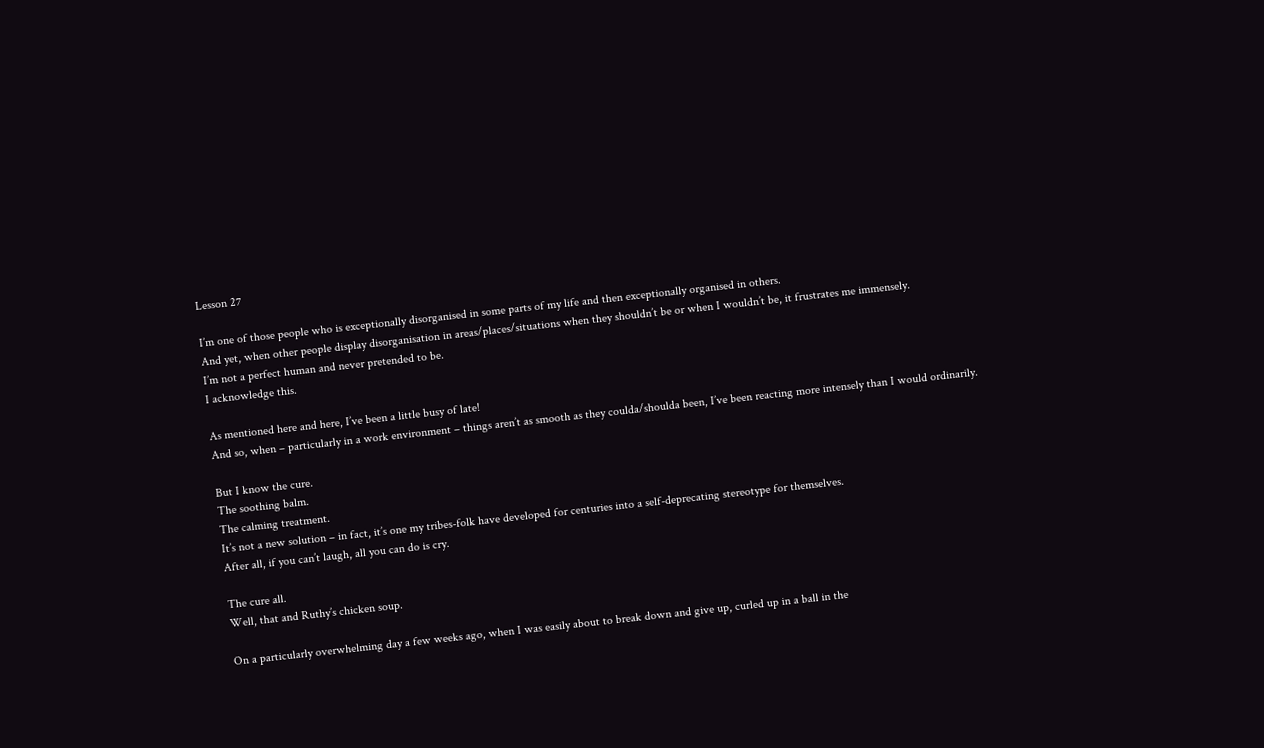Lesson 27

I’m one of those people who is exceptionally disorganised in some parts of my life and then exceptionally organised in others.
And yet, when other people display disorganisation in areas/places/situations when they shouldn’t be or when I wouldn’t be, it frustrates me immensely.
I’m not a perfect human and never pretended to be.
I acknowledge this.

As mentioned here and here, I’ve been a little busy of late!
And so, when – particularly in a work environment – things aren’t as smooth as they coulda/shoulda been, I’ve been reacting more intensely than I would ordinarily.

But I know the cure.
The soothing balm.
The calming treatment.
It’s not a new solution – in fact, it’s one my tribes-folk have developed for centuries into a self-deprecating stereotype for themselves.
After all, if you can’t laugh, all you can do is cry.

The cure all.
Well, that and Ruthy’s chicken soup.

On a particularly overwhelming day a few weeks ago, when I was easily about to break down and give up, curled up in a ball in the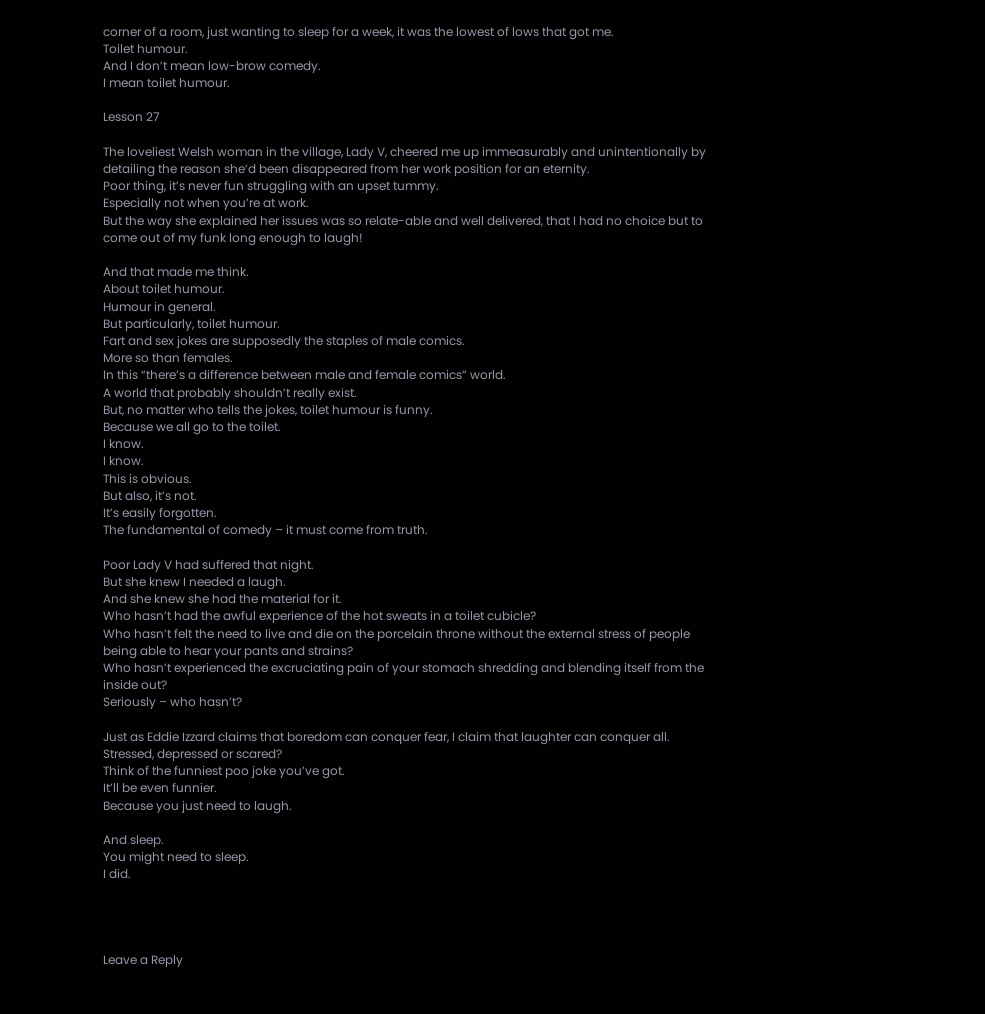corner of a room, just wanting to sleep for a week, it was the lowest of lows that got me.
Toilet humour.
And I don’t mean low-brow comedy.
I mean toilet humour.

Lesson 27

The loveliest Welsh woman in the village, Lady V, cheered me up immeasurably and unintentionally by detailing the reason she’d been disappeared from her work position for an eternity.
Poor thing, it’s never fun struggling with an upset tummy.
Especially not when you’re at work.
But the way she explained her issues was so relate-able and well delivered, that I had no choice but to come out of my funk long enough to laugh!

And that made me think.
About toilet humour.
Humour in general.
But particularly, toilet humour.
Fart and sex jokes are supposedly the staples of male comics.
More so than females.
In this “there’s a difference between male and female comics” world.
A world that probably shouldn’t really exist.
But, no matter who tells the jokes, toilet humour is funny.
Because we all go to the toilet.
I know.
I know.
This is obvious.
But also, it’s not.
It’s easily forgotten.
The fundamental of comedy – it must come from truth.

Poor Lady V had suffered that night.
But she knew I needed a laugh.
And she knew she had the material for it.
Who hasn’t had the awful experience of the hot sweats in a toilet cubicle?
Who hasn’t felt the need to live and die on the porcelain throne without the external stress of people being able to hear your pants and strains?
Who hasn’t experienced the excruciating pain of your stomach shredding and blending itself from the inside out?
Seriously – who hasn’t?

Just as Eddie Izzard claims that boredom can conquer fear, I claim that laughter can conquer all.
Stressed, depressed or scared?
Think of the funniest poo joke you’ve got.
It’ll be even funnier.
Because you just need to laugh.

And sleep.
You might need to sleep.
I did.




Leave a Reply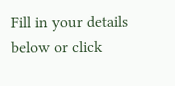Fill in your details below or click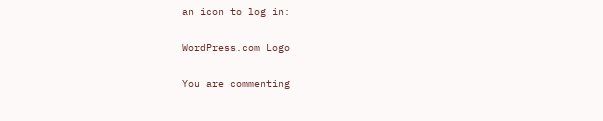an icon to log in:

WordPress.com Logo

You are commenting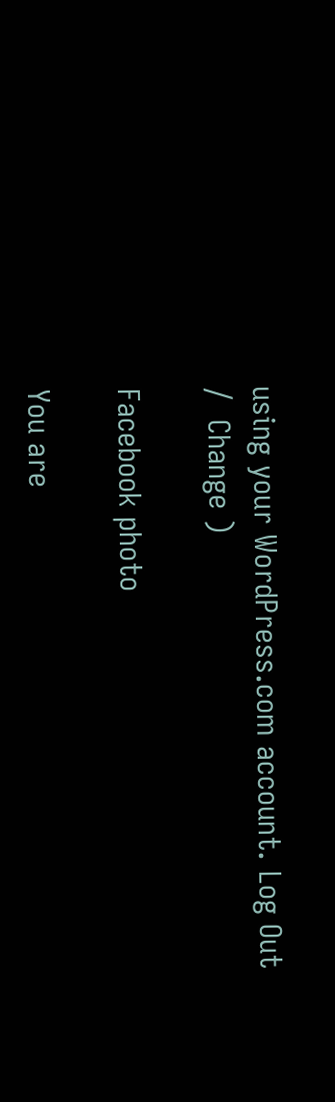using your WordPress.com account. Log Out /  Change )

Facebook photo

You are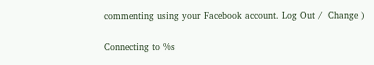commenting using your Facebook account. Log Out /  Change )

Connecting to %s